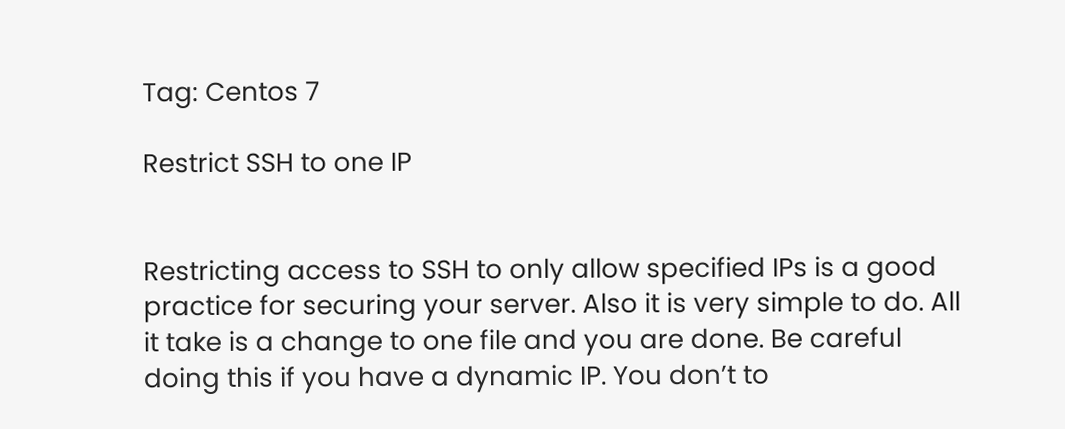Tag: Centos 7

Restrict SSH to one IP


Restricting access to SSH to only allow specified IPs is a good practice for securing your server. Also it is very simple to do. All it take is a change to one file and you are done. Be careful doing this if you have a dynamic IP. You don’t to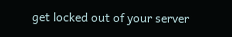get locked out of your server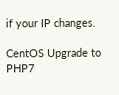if your IP changes.

CentOS Upgrade to PHP7